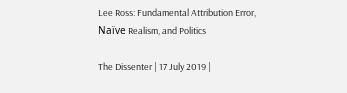Lee Ross: Fundamental Attribution Error, Naïve Realism, and Politics

The Dissenter | 17 July 2019 |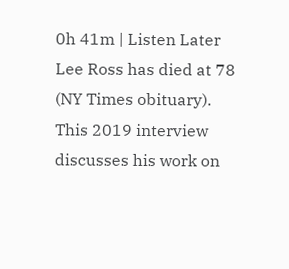0h 41m | Listen Later
Lee Ross has died at 78 (NY Times obituary). This 2019 interview discusses his work on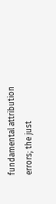fundamental attribution errors; the just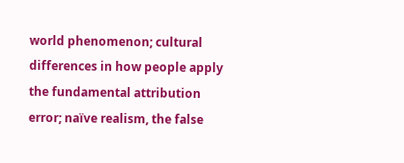world phenomenon; cultural differences in how people apply the fundamental attribution error; naïve realism, the false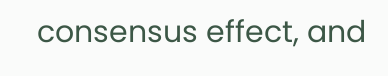consensus effect, and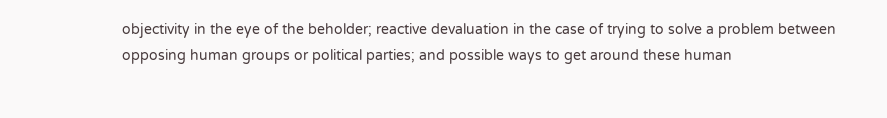objectivity in the eye of the beholder; reactive devaluation in the case of trying to solve a problem between opposing human groups or political parties; and possible ways to get around these human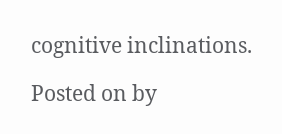cognitive inclinations.

Posted on by